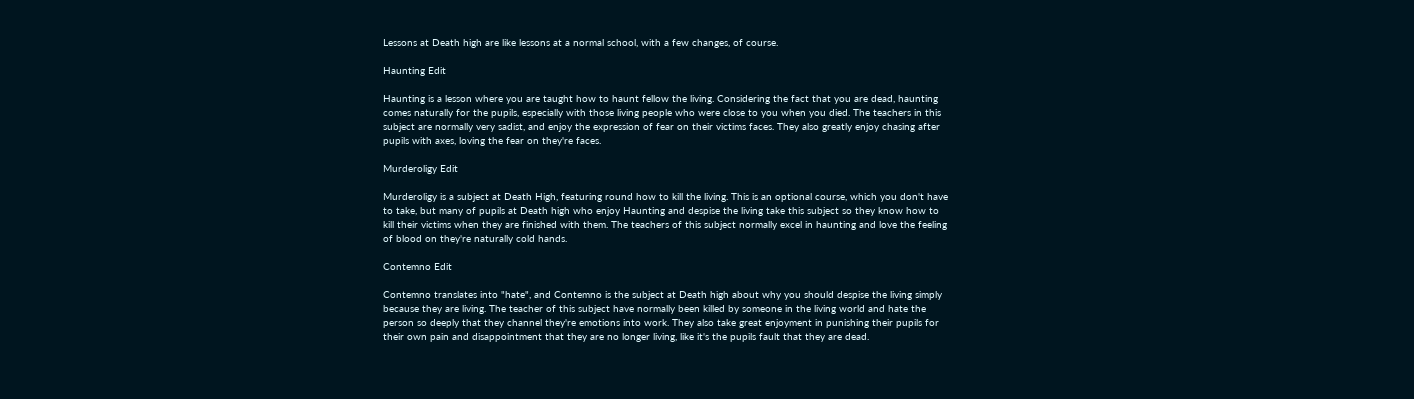Lessons at Death high are like lessons at a normal school, with a few changes, of course.

Haunting Edit

Haunting is a lesson where you are taught how to haunt fellow the living. Considering the fact that you are dead, haunting comes naturally for the pupils, especially with those living people who were close to you when you died. The teachers in this subject are normally very sadist, and enjoy the expression of fear on their victims faces. They also greatly enjoy chasing after pupils with axes, loving the fear on they're faces.

Murderoligy Edit

Murderoligy is a subject at Death High, featuring round how to kill the living. This is an optional course, which you don't have to take, but many of pupils at Death high who enjoy Haunting and despise the living take this subject so they know how to kill their victims when they are finished with them. The teachers of this subject normally excel in haunting and love the feeling of blood on they're naturally cold hands.

Contemno Edit

Contemno translates into "hate", and Contemno is the subject at Death high about why you should despise the living simply because they are living. The teacher of this subject have normally been killed by someone in the living world and hate the person so deeply that they channel they're emotions into work. They also take great enjoyment in punishing their pupils for their own pain and disappointment that they are no longer living, like it's the pupils fault that they are dead.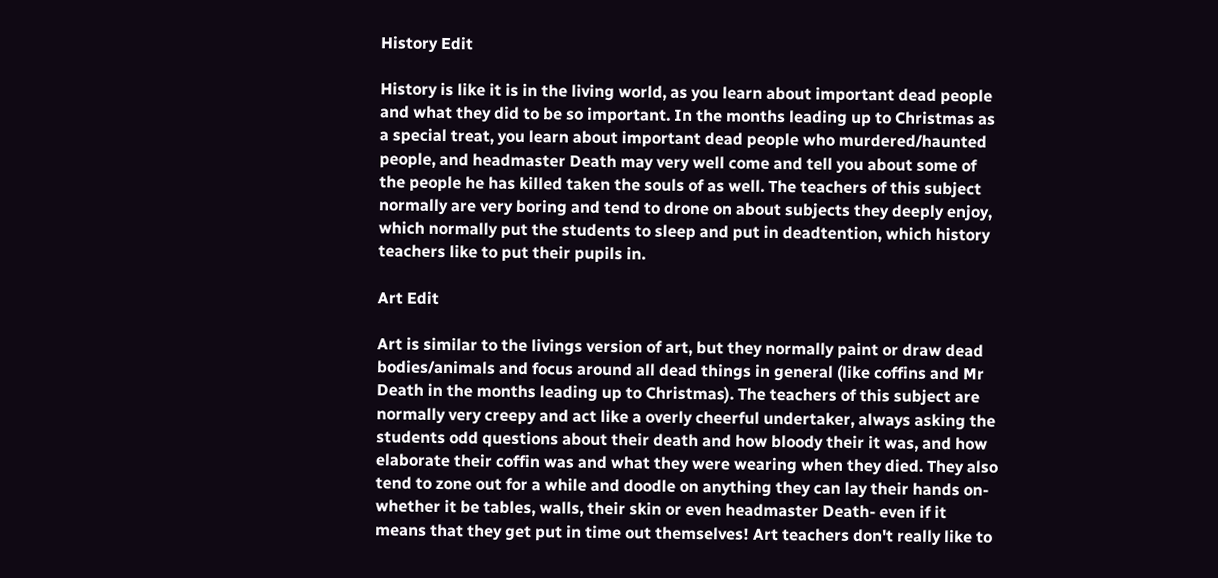History Edit

History is like it is in the living world, as you learn about important dead people and what they did to be so important. In the months leading up to Christmas as a special treat, you learn about important dead people who murdered/haunted people, and headmaster Death may very well come and tell you about some of the people he has killed taken the souls of as well. The teachers of this subject normally are very boring and tend to drone on about subjects they deeply enjoy, which normally put the students to sleep and put in deadtention, which history teachers like to put their pupils in.

Art Edit

Art is similar to the livings version of art, but they normally paint or draw dead bodies/animals and focus around all dead things in general (like coffins and Mr Death in the months leading up to Christmas). The teachers of this subject are normally very creepy and act like a overly cheerful undertaker, always asking the students odd questions about their death and how bloody their it was, and how elaborate their coffin was and what they were wearing when they died. They also tend to zone out for a while and doodle on anything they can lay their hands on- whether it be tables, walls, their skin or even headmaster Death- even if it means that they get put in time out themselves! Art teachers don't really like to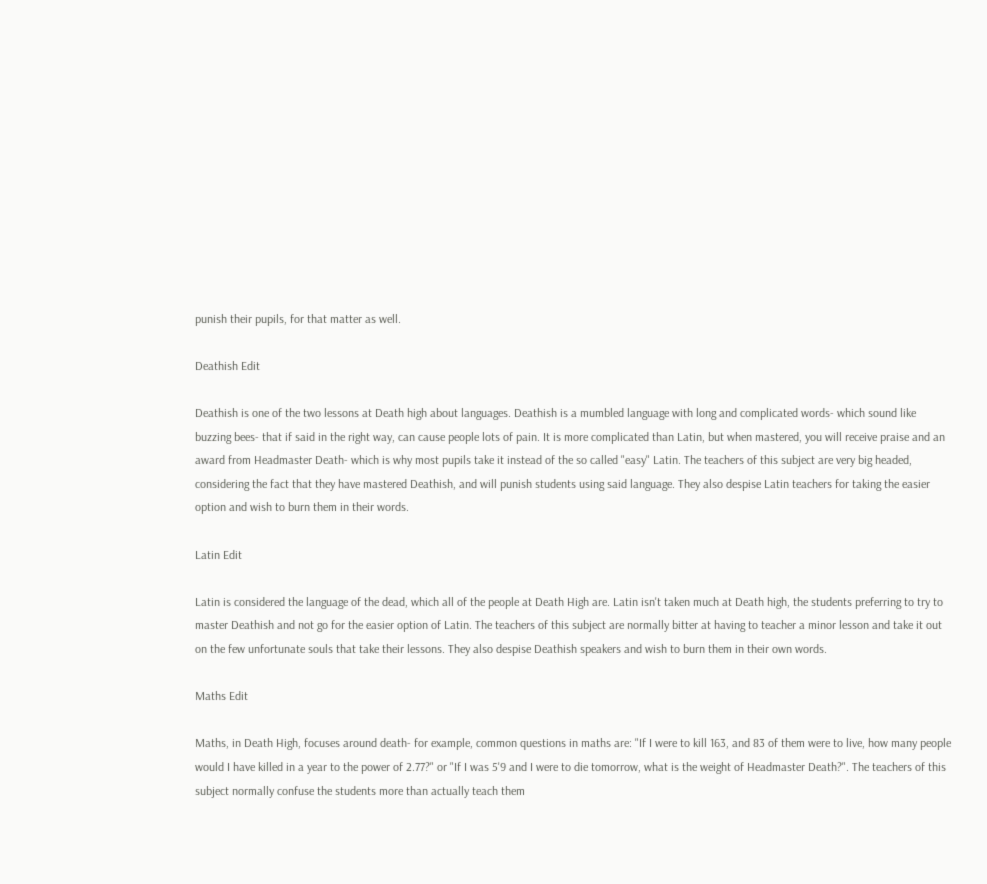punish their pupils, for that matter as well.

Deathish Edit

Deathish is one of the two lessons at Death high about languages. Deathish is a mumbled language with long and complicated words- which sound like buzzing bees- that if said in the right way, can cause people lots of pain. It is more complicated than Latin, but when mastered, you will receive praise and an award from Headmaster Death- which is why most pupils take it instead of the so called "easy" Latin. The teachers of this subject are very big headed, considering the fact that they have mastered Deathish, and will punish students using said language. They also despise Latin teachers for taking the easier option and wish to burn them in their words.

Latin Edit

Latin is considered the language of the dead, which all of the people at Death High are. Latin isn't taken much at Death high, the students preferring to try to master Deathish and not go for the easier option of Latin. The teachers of this subject are normally bitter at having to teacher a minor lesson and take it out on the few unfortunate souls that take their lessons. They also despise Deathish speakers and wish to burn them in their own words.

Maths Edit

Maths, in Death High, focuses around death- for example, common questions in maths are: "If I were to kill 163, and 83 of them were to live, how many people would I have killed in a year to the power of 2.77?" or "If I was 5'9 and I were to die tomorrow, what is the weight of Headmaster Death?". The teachers of this subject normally confuse the students more than actually teach them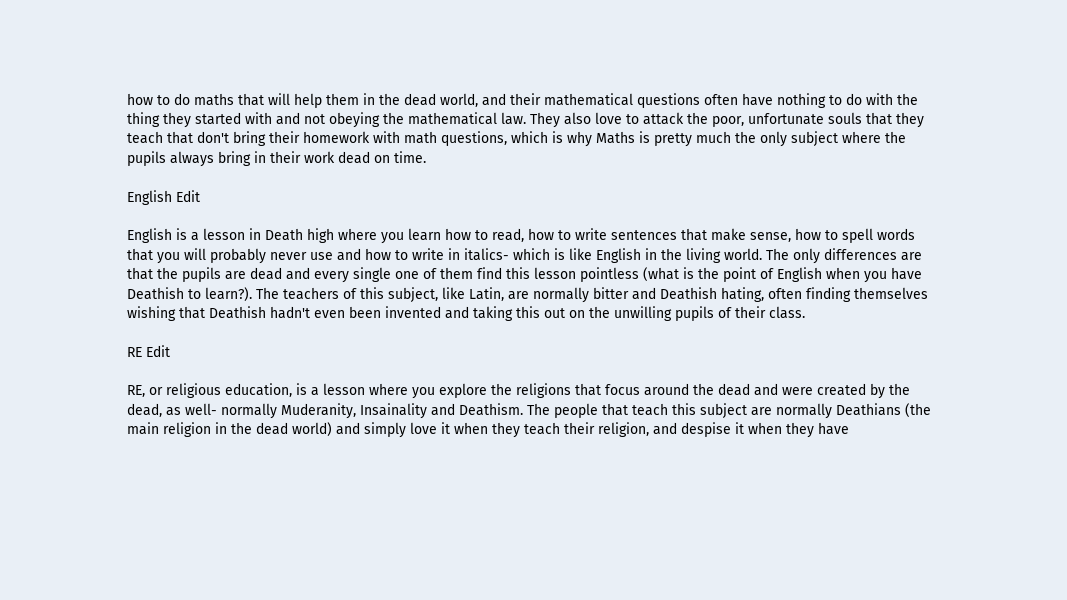how to do maths that will help them in the dead world, and their mathematical questions often have nothing to do with the thing they started with and not obeying the mathematical law. They also love to attack the poor, unfortunate souls that they teach that don't bring their homework with math questions, which is why Maths is pretty much the only subject where the pupils always bring in their work dead on time.

English Edit

English is a lesson in Death high where you learn how to read, how to write sentences that make sense, how to spell words that you will probably never use and how to write in italics- which is like English in the living world. The only differences are that the pupils are dead and every single one of them find this lesson pointless (what is the point of English when you have Deathish to learn?). The teachers of this subject, like Latin, are normally bitter and Deathish hating, often finding themselves wishing that Deathish hadn't even been invented and taking this out on the unwilling pupils of their class.

RE Edit

RE, or religious education, is a lesson where you explore the religions that focus around the dead and were created by the dead, as well- normally Muderanity, Insainality and Deathism. The people that teach this subject are normally Deathians (the main religion in the dead world) and simply love it when they teach their religion, and despise it when they have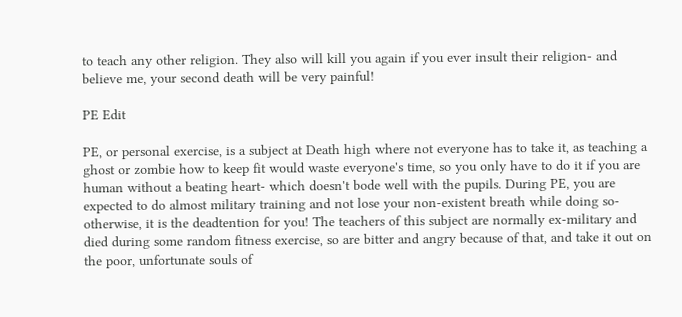to teach any other religion. They also will kill you again if you ever insult their religion- and believe me, your second death will be very painful!

PE Edit

PE, or personal exercise, is a subject at Death high where not everyone has to take it, as teaching a ghost or zombie how to keep fit would waste everyone's time, so you only have to do it if you are human without a beating heart- which doesn't bode well with the pupils. During PE, you are expected to do almost military training and not lose your non-existent breath while doing so- otherwise, it is the deadtention for you! The teachers of this subject are normally ex-military and died during some random fitness exercise, so are bitter and angry because of that, and take it out on the poor, unfortunate souls of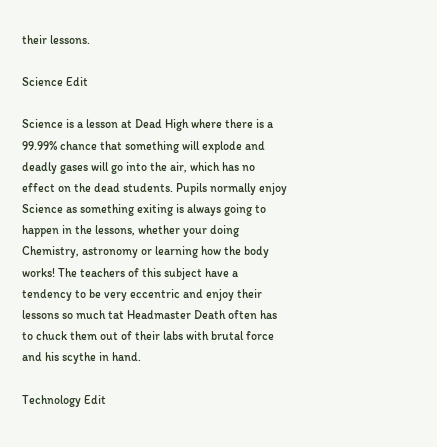their lessons.

Science Edit

Science is a lesson at Dead High where there is a 99.99% chance that something will explode and deadly gases will go into the air, which has no effect on the dead students. Pupils normally enjoy Science as something exiting is always going to happen in the lessons, whether your doing Chemistry, astronomy or learning how the body works! The teachers of this subject have a tendency to be very eccentric and enjoy their lessons so much tat Headmaster Death often has to chuck them out of their labs with brutal force and his scythe in hand.

Technology Edit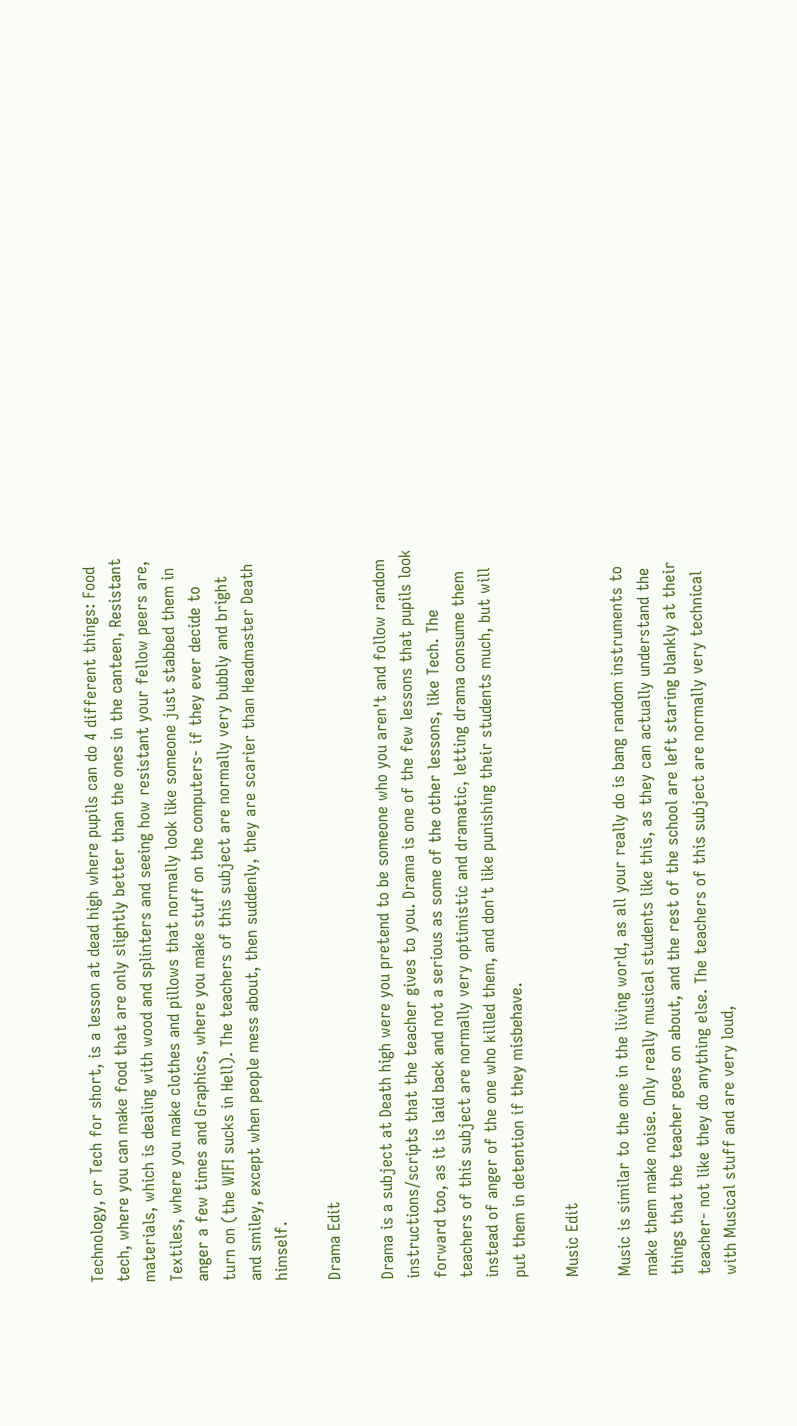Technology, or Tech for short, is a lesson at dead high where pupils can do 4 different things: Food tech, where you can make food that are only slightly better than the ones in the canteen, Resistant materials, which is dealing with wood and splinters and seeing how resistant your fellow peers are, Textiles, where you make clothes and pillows that normally look like someone just stabbed them in anger a few times and Graphics, where you make stuff on the computers- if they ever decide to turn on (the WIFI sucks in Hell). The teachers of this subject are normally very bubbly and bright and smiley, except when people mess about, then suddenly, they are scarier than Headmaster Death himself.

Drama Edit

Drama is a subject at Death high were you pretend to be someone who you aren't and follow random instructions/scripts that the teacher gives to you. Drama is one of the few lessons that pupils look forward too, as it is laid back and not a serious as some of the other lessons, like Tech. The teachers of this subject are normally very optimistic and dramatic, letting drama consume them instead of anger of the one who killed them, and don't like punishing their students much, but will put them in detention if they misbehave.

Music Edit

Music is similar to the one in the living world, as all your really do is bang random instruments to make them make noise. Only really musical students like this, as they can actually understand the things that the teacher goes on about, and the rest of the school are left staring blankly at their teacher- not like they do anything else. The teachers of this subject are normally very technical with Musical stuff and are very loud,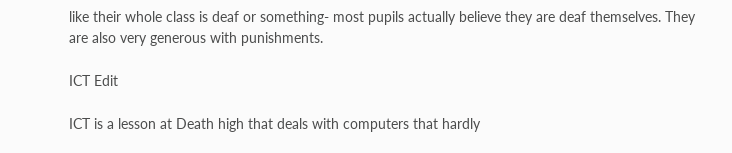like their whole class is deaf or something- most pupils actually believe they are deaf themselves. They are also very generous with punishments.

ICT Edit

ICT is a lesson at Death high that deals with computers that hardly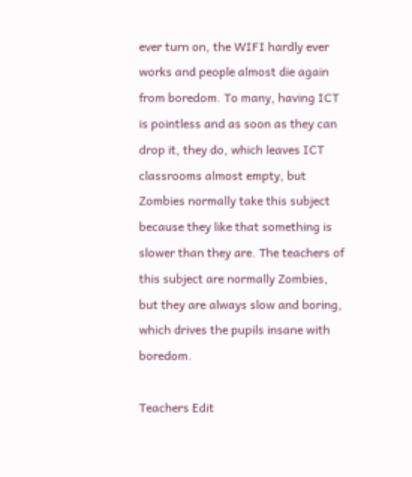ever turn on, the WIFI hardly ever works and people almost die again from boredom. To many, having ICT is pointless and as soon as they can drop it, they do, which leaves ICT classrooms almost empty, but Zombies normally take this subject because they like that something is slower than they are. The teachers of this subject are normally Zombies, but they are always slow and boring, which drives the pupils insane with boredom.

Teachers Edit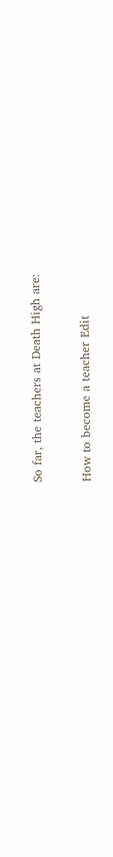So far, the teachers at Death High are:

How to become a teacher Edit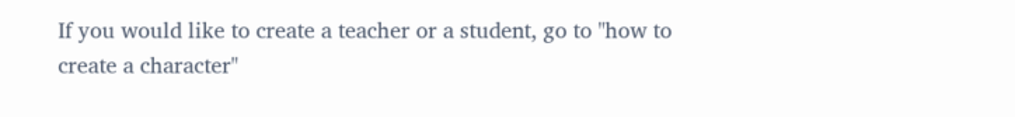If you would like to create a teacher or a student, go to "how to create a character"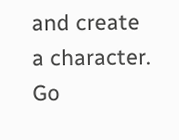and create a character. Go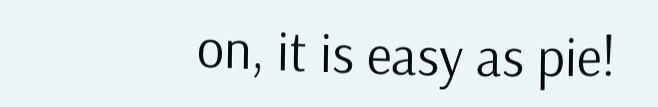on, it is easy as pie!